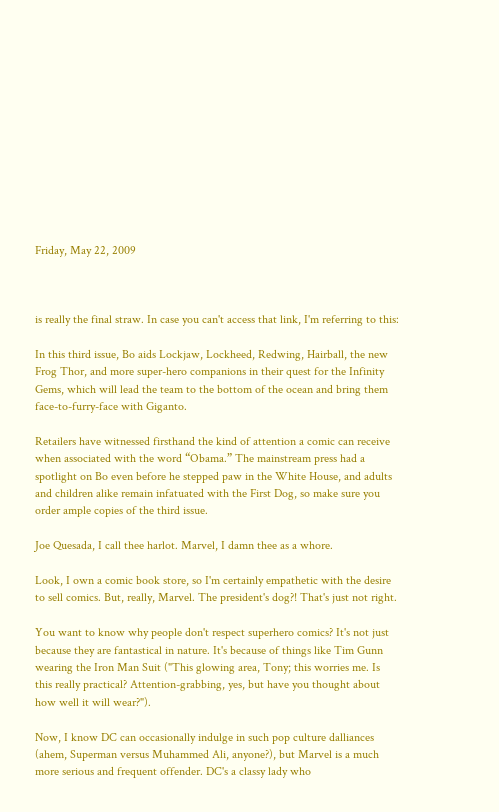Friday, May 22, 2009



is really the final straw. In case you can't access that link, I'm referring to this:

In this third issue, Bo aids Lockjaw, Lockheed, Redwing, Hairball, the new Frog Thor, and more super-hero companions in their quest for the Infinity Gems, which will lead the team to the bottom of the ocean and bring them face-to-furry-face with Giganto.

Retailers have witnessed firsthand the kind of attention a comic can receive when associated with the word “Obama.” The mainstream press had a spotlight on Bo even before he stepped paw in the White House, and adults and children alike remain infatuated with the First Dog, so make sure you order ample copies of the third issue.

Joe Quesada, I call thee harlot. Marvel, I damn thee as a whore.

Look, I own a comic book store, so I'm certainly empathetic with the desire to sell comics. But, really, Marvel. The president's dog?! That's just not right.

You want to know why people don't respect superhero comics? It's not just because they are fantastical in nature. It's because of things like Tim Gunn wearing the Iron Man Suit ("This glowing area, Tony; this worries me. Is this really practical? Attention-grabbing, yes, but have you thought about how well it will wear?").

Now, I know DC can occasionally indulge in such pop culture dalliances (ahem, Superman versus Muhammed Ali, anyone?), but Marvel is a much more serious and frequent offender. DC's a classy lady who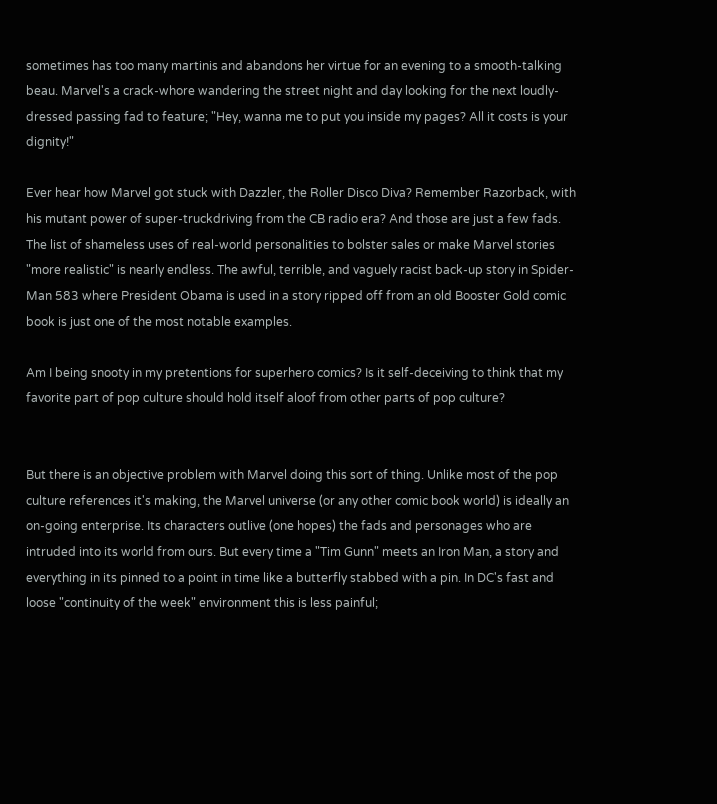sometimes has too many martinis and abandons her virtue for an evening to a smooth-talking beau. Marvel's a crack-whore wandering the street night and day looking for the next loudly-dressed passing fad to feature; "Hey, wanna me to put you inside my pages? All it costs is your dignity!"

Ever hear how Marvel got stuck with Dazzler, the Roller Disco Diva? Remember Razorback, with his mutant power of super-truckdriving from the CB radio era? And those are just a few fads. The list of shameless uses of real-world personalities to bolster sales or make Marvel stories "more realistic" is nearly endless. The awful, terrible, and vaguely racist back-up story in Spider-Man 583 where President Obama is used in a story ripped off from an old Booster Gold comic book is just one of the most notable examples.

Am I being snooty in my pretentions for superhero comics? Is it self-deceiving to think that my favorite part of pop culture should hold itself aloof from other parts of pop culture?


But there is an objective problem with Marvel doing this sort of thing. Unlike most of the pop culture references it's making, the Marvel universe (or any other comic book world) is ideally an on-going enterprise. Its characters outlive (one hopes) the fads and personages who are intruded into its world from ours. But every time a "Tim Gunn" meets an Iron Man, a story and everything in its pinned to a point in time like a butterfly stabbed with a pin. In DC's fast and loose "continuity of the week" environment this is less painful;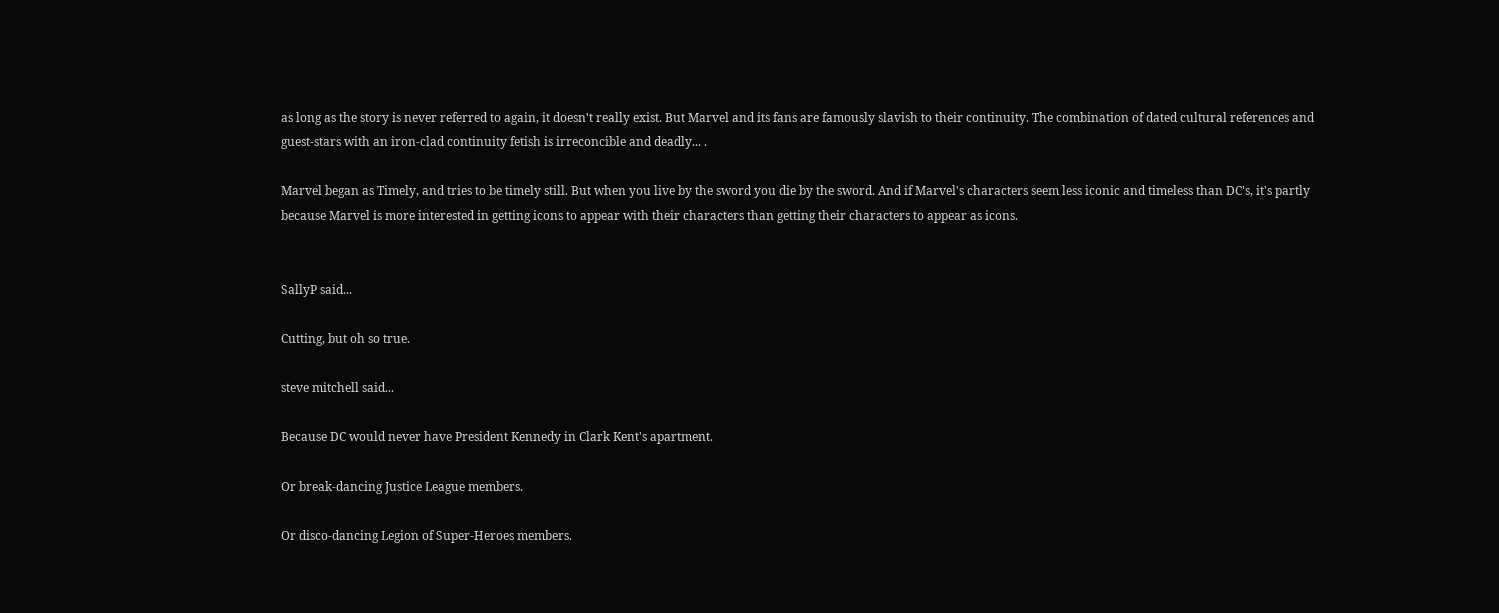as long as the story is never referred to again, it doesn't really exist. But Marvel and its fans are famously slavish to their continuity. The combination of dated cultural references and guest-stars with an iron-clad continuity fetish is irreconcible and deadly... .

Marvel began as Timely, and tries to be timely still. But when you live by the sword you die by the sword. And if Marvel's characters seem less iconic and timeless than DC's, it's partly because Marvel is more interested in getting icons to appear with their characters than getting their characters to appear as icons.


SallyP said...

Cutting, but oh so true.

steve mitchell said...

Because DC would never have President Kennedy in Clark Kent's apartment.

Or break-dancing Justice League members.

Or disco-dancing Legion of Super-Heroes members.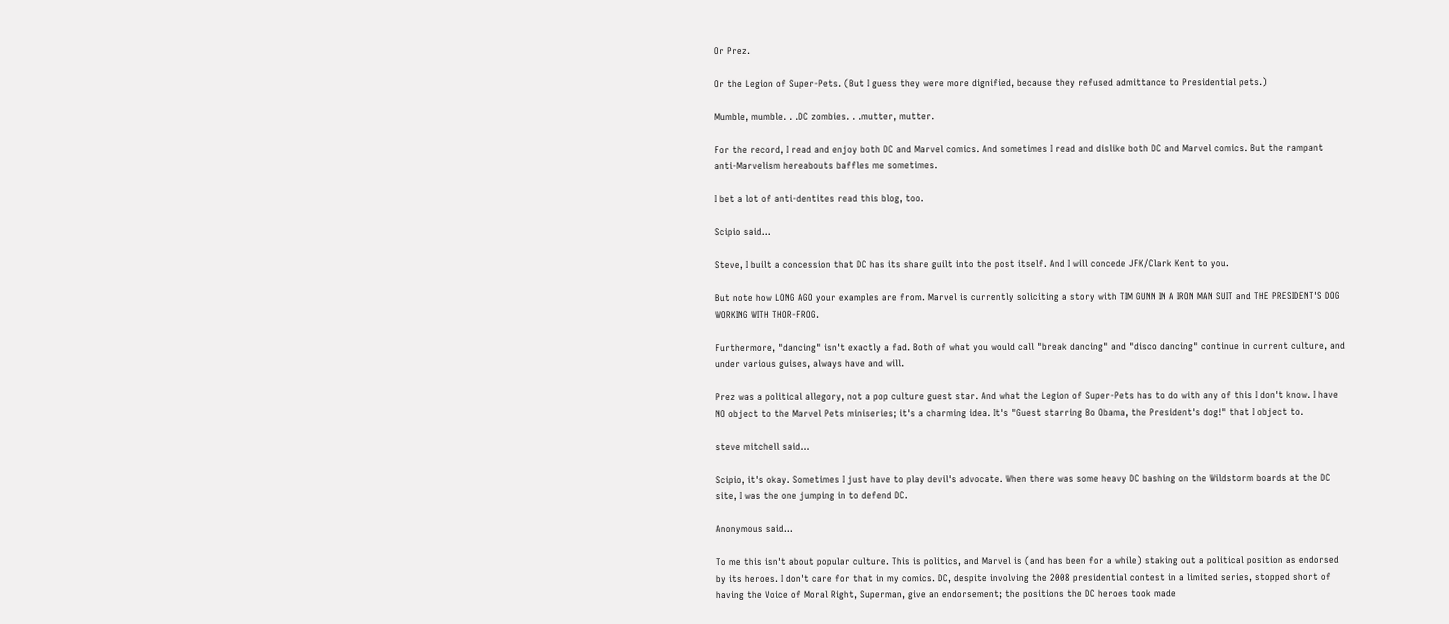Or Prez.

Or the Legion of Super-Pets. (But I guess they were more dignified, because they refused admittance to Presidential pets.)

Mumble, mumble. . .DC zombies. . .mutter, mutter.

For the record, I read and enjoy both DC and Marvel comics. And sometimes I read and dislike both DC and Marvel comics. But the rampant anti-Marvelism hereabouts baffles me sometimes.

I bet a lot of anti-dentites read this blog, too.

Scipio said...

Steve, I built a concession that DC has its share guilt into the post itself. And I will concede JFK/Clark Kent to you.

But note how LONG AGO your examples are from. Marvel is currently soliciting a story with TIM GUNN IN A IRON MAN SUIT and THE PRESIDENT'S DOG WORKING WITH THOR-FROG.

Furthermore, "dancing" isn't exactly a fad. Both of what you would call "break dancing" and "disco dancing" continue in current culture, and under various guises, always have and will.

Prez was a political allegory, not a pop culture guest star. And what the Legion of Super-Pets has to do with any of this I don't know. I have NO object to the Marvel Pets miniseries; it's a charming idea. It's "Guest starring Bo Obama, the President's dog!" that I object to.

steve mitchell said...

Scipio, it's okay. Sometimes I just have to play devil's advocate. When there was some heavy DC bashing on the Wildstorm boards at the DC site, I was the one jumping in to defend DC.

Anonymous said...

To me this isn't about popular culture. This is politics, and Marvel is (and has been for a while) staking out a political position as endorsed by its heroes. I don't care for that in my comics. DC, despite involving the 2008 presidential contest in a limited series, stopped short of having the Voice of Moral Right, Superman, give an endorsement; the positions the DC heroes took made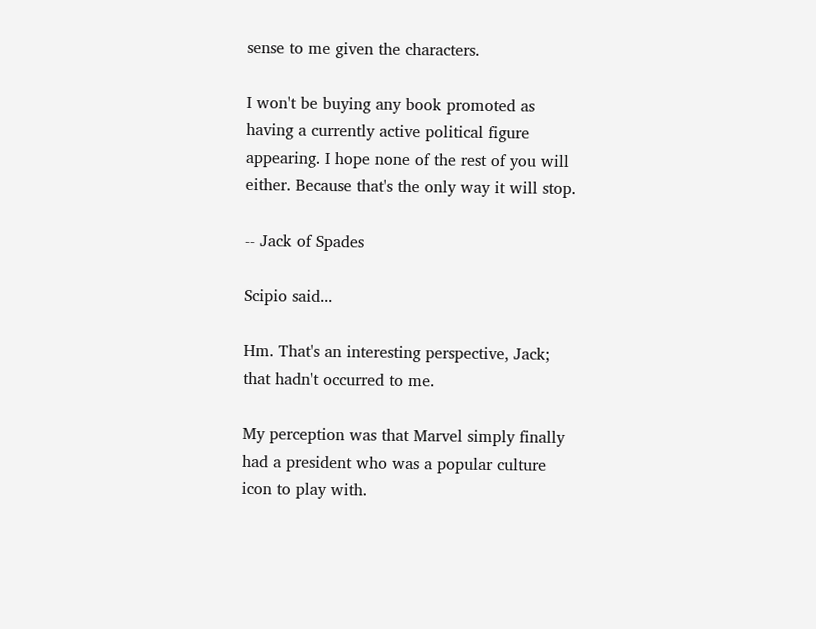sense to me given the characters.

I won't be buying any book promoted as having a currently active political figure appearing. I hope none of the rest of you will either. Because that's the only way it will stop.

-- Jack of Spades

Scipio said...

Hm. That's an interesting perspective, Jack; that hadn't occurred to me.

My perception was that Marvel simply finally had a president who was a popular culture icon to play with.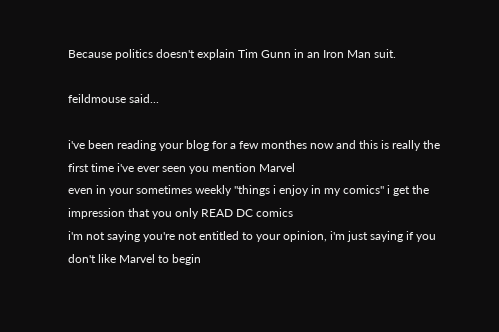Because politics doesn't explain Tim Gunn in an Iron Man suit.

feildmouse said...

i've been reading your blog for a few monthes now and this is really the first time i've ever seen you mention Marvel
even in your sometimes weekly "things i enjoy in my comics" i get the impression that you only READ DC comics
i'm not saying you're not entitled to your opinion, i'm just saying if you don't like Marvel to begin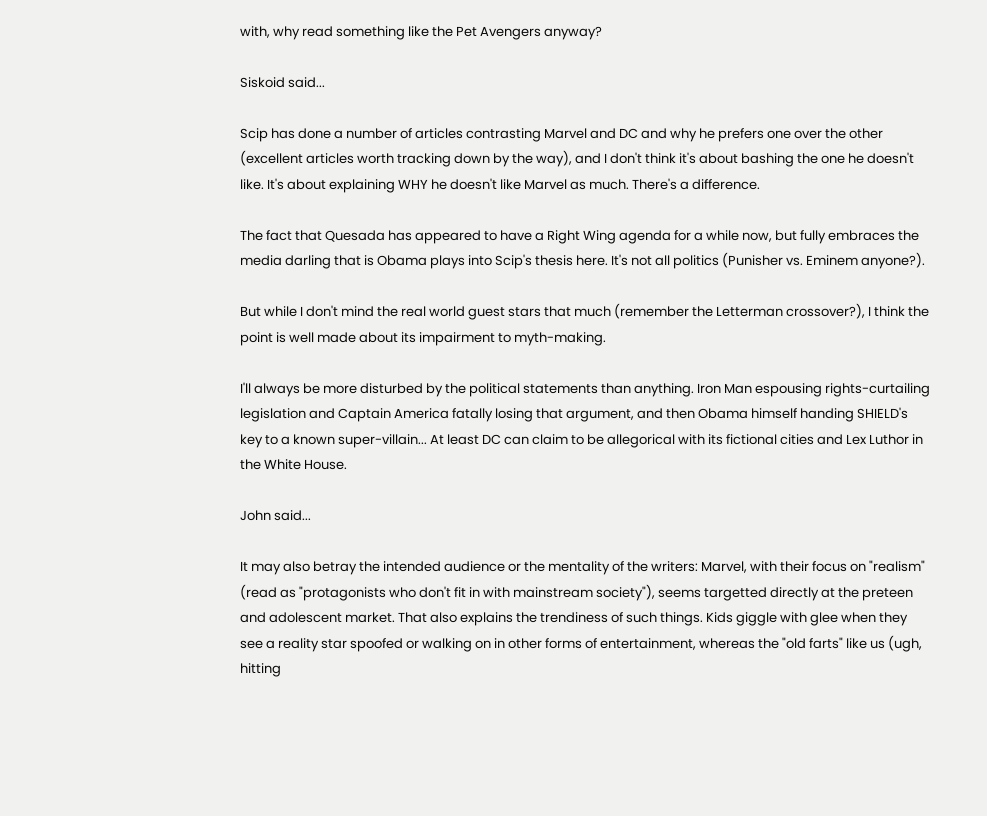with, why read something like the Pet Avengers anyway?

Siskoid said...

Scip has done a number of articles contrasting Marvel and DC and why he prefers one over the other (excellent articles worth tracking down by the way), and I don't think it's about bashing the one he doesn't like. It's about explaining WHY he doesn't like Marvel as much. There's a difference.

The fact that Quesada has appeared to have a Right Wing agenda for a while now, but fully embraces the media darling that is Obama plays into Scip's thesis here. It's not all politics (Punisher vs. Eminem anyone?).

But while I don't mind the real world guest stars that much (remember the Letterman crossover?), I think the point is well made about its impairment to myth-making.

I'll always be more disturbed by the political statements than anything. Iron Man espousing rights-curtailing legislation and Captain America fatally losing that argument, and then Obama himself handing SHIELD's key to a known super-villain... At least DC can claim to be allegorical with its fictional cities and Lex Luthor in the White House.

John said...

It may also betray the intended audience or the mentality of the writers: Marvel, with their focus on "realism" (read as "protagonists who don't fit in with mainstream society"), seems targetted directly at the preteen and adolescent market. That also explains the trendiness of such things. Kids giggle with glee when they see a reality star spoofed or walking on in other forms of entertainment, whereas the "old farts" like us (ugh, hitting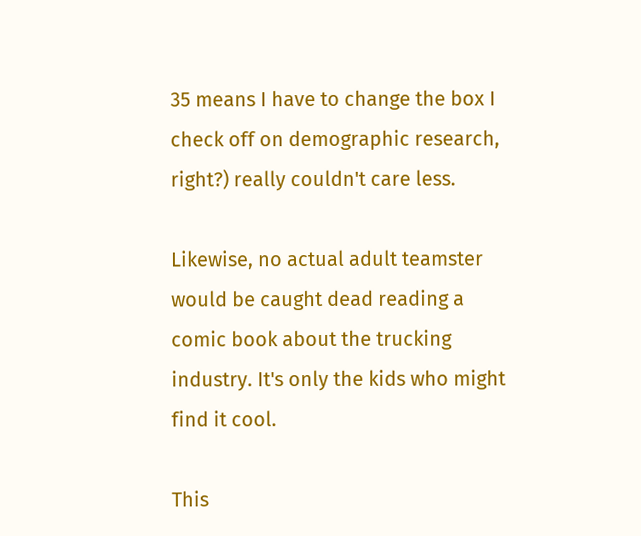35 means I have to change the box I check off on demographic research, right?) really couldn't care less.

Likewise, no actual adult teamster would be caught dead reading a comic book about the trucking industry. It's only the kids who might find it cool.

This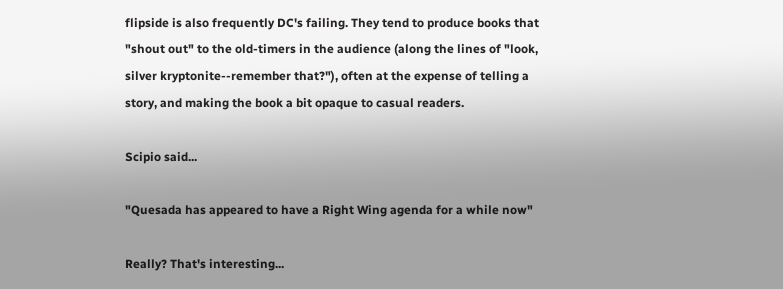flipside is also frequently DC's failing. They tend to produce books that "shout out" to the old-timers in the audience (along the lines of "look, silver kryptonite--remember that?"), often at the expense of telling a story, and making the book a bit opaque to casual readers.

Scipio said...

"Quesada has appeared to have a Right Wing agenda for a while now"

Really? That's interesting...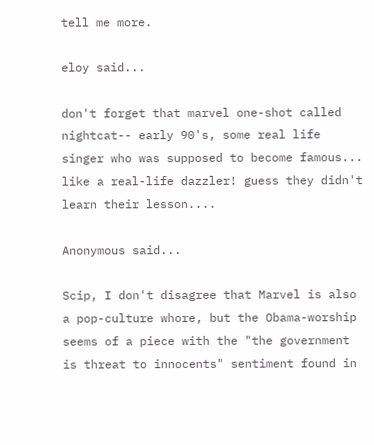tell me more.

eloy said...

don't forget that marvel one-shot called nightcat-- early 90's, some real life singer who was supposed to become famous... like a real-life dazzler! guess they didn't learn their lesson....

Anonymous said...

Scip, I don't disagree that Marvel is also a pop-culture whore, but the Obama-worship seems of a piece with the "the government is threat to innocents" sentiment found in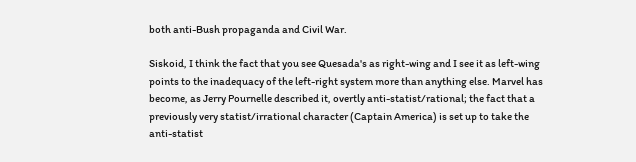both anti-Bush propaganda and Civil War.

Siskoid, I think the fact that you see Quesada's as right-wing and I see it as left-wing points to the inadequacy of the left-right system more than anything else. Marvel has become, as Jerry Pournelle described it, overtly anti-statist/rational; the fact that a previously very statist/irrational character (Captain America) is set up to take the anti-statist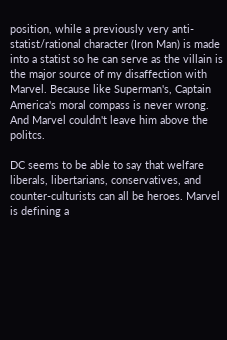position, while a previously very anti-statist/rational character (Iron Man) is made into a statist so he can serve as the villain is the major source of my disaffection with Marvel. Because like Superman's, Captain America's moral compass is never wrong. And Marvel couldn't leave him above the politcs.

DC seems to be able to say that welfare liberals, libertarians, conservatives, and counter-culturists can all be heroes. Marvel is defining a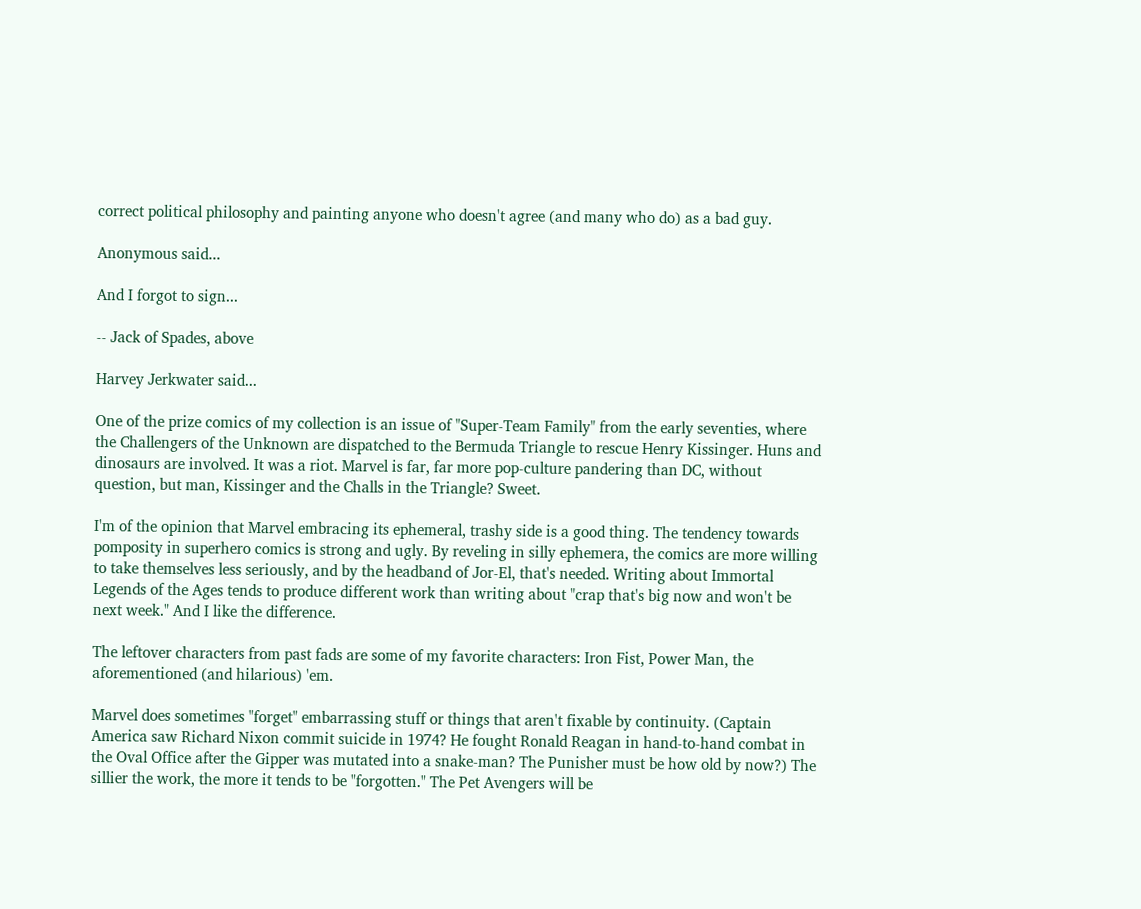correct political philosophy and painting anyone who doesn't agree (and many who do) as a bad guy.

Anonymous said...

And I forgot to sign...

-- Jack of Spades, above

Harvey Jerkwater said...

One of the prize comics of my collection is an issue of "Super-Team Family" from the early seventies, where the Challengers of the Unknown are dispatched to the Bermuda Triangle to rescue Henry Kissinger. Huns and dinosaurs are involved. It was a riot. Marvel is far, far more pop-culture pandering than DC, without question, but man, Kissinger and the Challs in the Triangle? Sweet.

I'm of the opinion that Marvel embracing its ephemeral, trashy side is a good thing. The tendency towards pomposity in superhero comics is strong and ugly. By reveling in silly ephemera, the comics are more willing to take themselves less seriously, and by the headband of Jor-El, that's needed. Writing about Immortal Legends of the Ages tends to produce different work than writing about "crap that's big now and won't be next week." And I like the difference.

The leftover characters from past fads are some of my favorite characters: Iron Fist, Power Man, the aforementioned (and hilarious) 'em.

Marvel does sometimes "forget" embarrassing stuff or things that aren't fixable by continuity. (Captain America saw Richard Nixon commit suicide in 1974? He fought Ronald Reagan in hand-to-hand combat in the Oval Office after the Gipper was mutated into a snake-man? The Punisher must be how old by now?) The sillier the work, the more it tends to be "forgotten." The Pet Avengers will be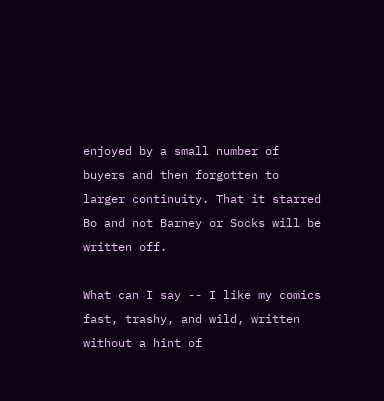enjoyed by a small number of buyers and then forgotten to larger continuity. That it starred Bo and not Barney or Socks will be written off.

What can I say -- I like my comics fast, trashy, and wild, written without a hint of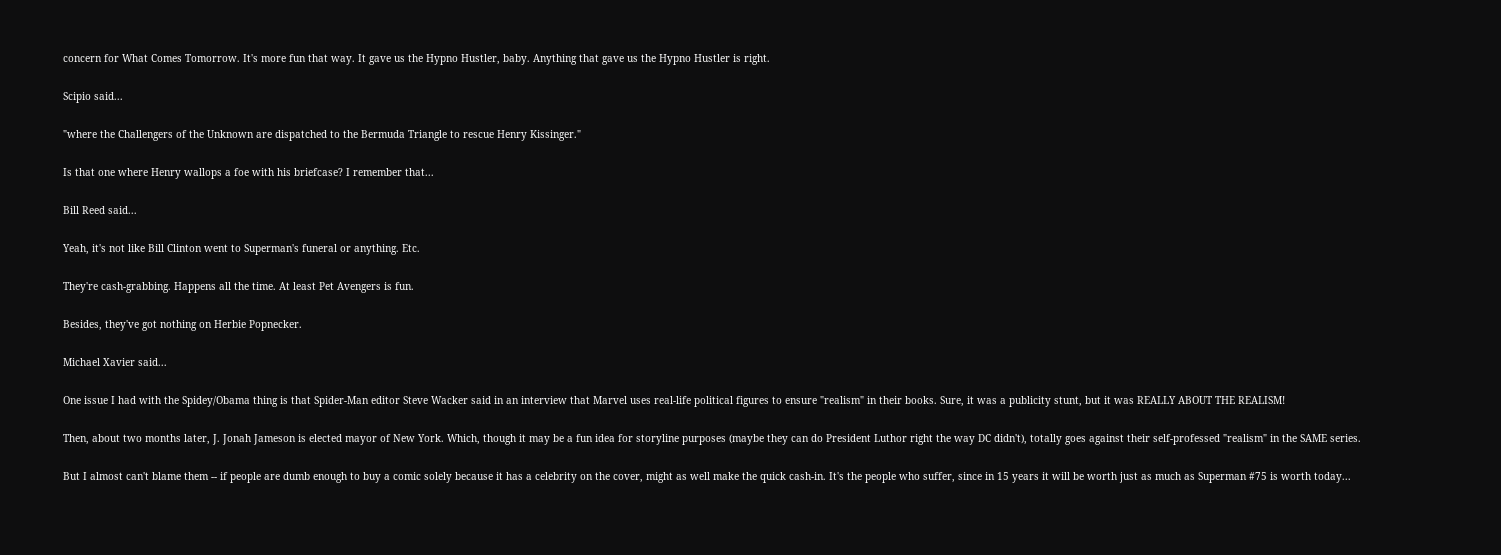concern for What Comes Tomorrow. It's more fun that way. It gave us the Hypno Hustler, baby. Anything that gave us the Hypno Hustler is right.

Scipio said...

"where the Challengers of the Unknown are dispatched to the Bermuda Triangle to rescue Henry Kissinger."

Is that one where Henry wallops a foe with his briefcase? I remember that...

Bill Reed said...

Yeah, it's not like Bill Clinton went to Superman's funeral or anything. Etc.

They're cash-grabbing. Happens all the time. At least Pet Avengers is fun.

Besides, they've got nothing on Herbie Popnecker.

Michael Xavier said...

One issue I had with the Spidey/Obama thing is that Spider-Man editor Steve Wacker said in an interview that Marvel uses real-life political figures to ensure "realism" in their books. Sure, it was a publicity stunt, but it was REALLY ABOUT THE REALISM!

Then, about two months later, J. Jonah Jameson is elected mayor of New York. Which, though it may be a fun idea for storyline purposes (maybe they can do President Luthor right the way DC didn't), totally goes against their self-professed "realism" in the SAME series.

But I almost can't blame them -- if people are dumb enough to buy a comic solely because it has a celebrity on the cover, might as well make the quick cash-in. It's the people who suffer, since in 15 years it will be worth just as much as Superman #75 is worth today...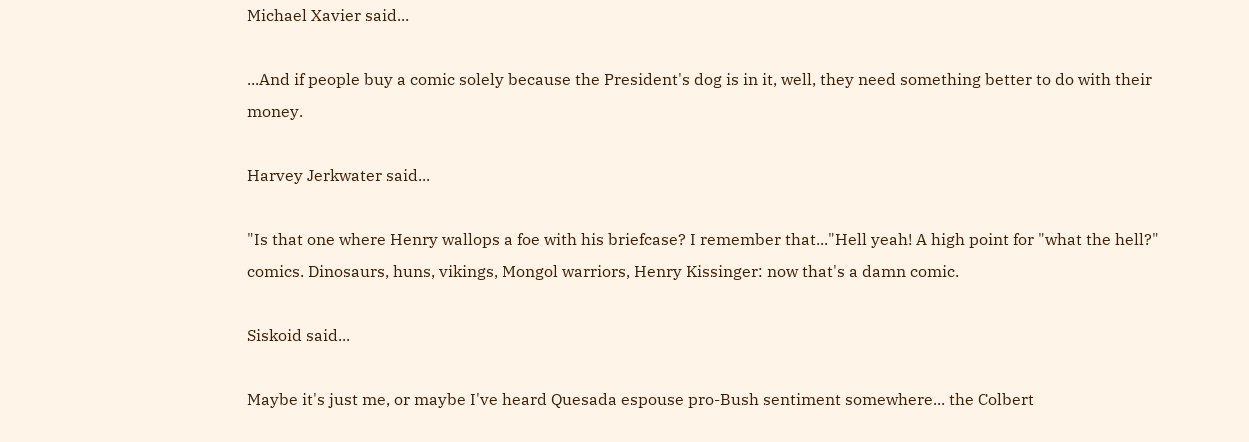Michael Xavier said...

...And if people buy a comic solely because the President's dog is in it, well, they need something better to do with their money.

Harvey Jerkwater said...

"Is that one where Henry wallops a foe with his briefcase? I remember that..."Hell yeah! A high point for "what the hell?" comics. Dinosaurs, huns, vikings, Mongol warriors, Henry Kissinger: now that's a damn comic.

Siskoid said...

Maybe it's just me, or maybe I've heard Quesada espouse pro-Bush sentiment somewhere... the Colbert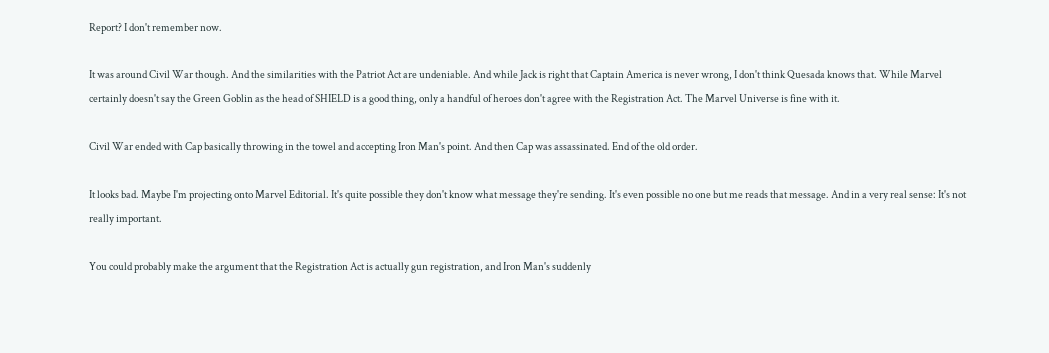Report? I don't remember now.

It was around Civil War though. And the similarities with the Patriot Act are undeniable. And while Jack is right that Captain America is never wrong, I don't think Quesada knows that. While Marvel certainly doesn't say the Green Goblin as the head of SHIELD is a good thing, only a handful of heroes don't agree with the Registration Act. The Marvel Universe is fine with it.

Civil War ended with Cap basically throwing in the towel and accepting Iron Man's point. And then Cap was assassinated. End of the old order.

It looks bad. Maybe I'm projecting onto Marvel Editorial. It's quite possible they don't know what message they're sending. It's even possible no one but me reads that message. And in a very real sense: It's not really important.

You could probably make the argument that the Registration Act is actually gun registration, and Iron Man's suddenly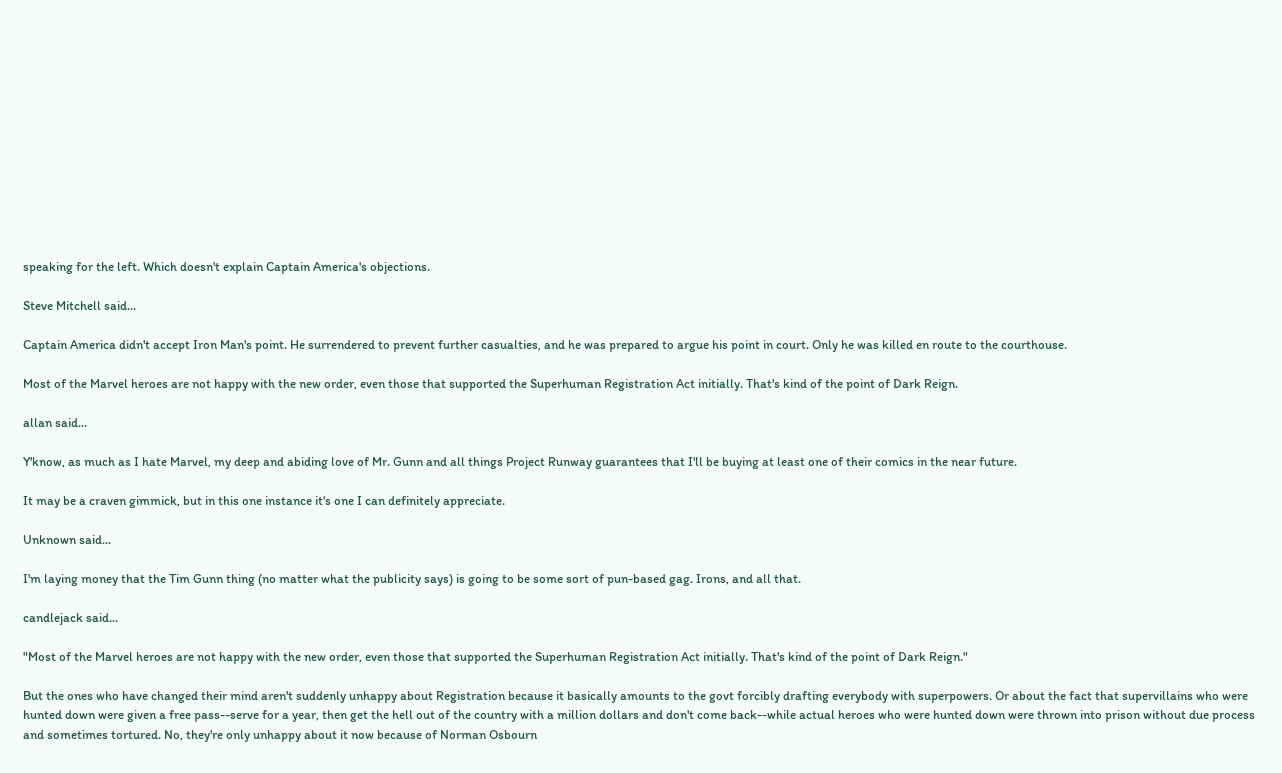speaking for the left. Which doesn't explain Captain America's objections.

Steve Mitchell said...

Captain America didn't accept Iron Man's point. He surrendered to prevent further casualties, and he was prepared to argue his point in court. Only he was killed en route to the courthouse.

Most of the Marvel heroes are not happy with the new order, even those that supported the Superhuman Registration Act initially. That's kind of the point of Dark Reign.

allan said...

Y'know, as much as I hate Marvel, my deep and abiding love of Mr. Gunn and all things Project Runway guarantees that I'll be buying at least one of their comics in the near future.

It may be a craven gimmick, but in this one instance it's one I can definitely appreciate.

Unknown said...

I'm laying money that the Tim Gunn thing (no matter what the publicity says) is going to be some sort of pun-based gag. Irons, and all that.

candlejack said...

"Most of the Marvel heroes are not happy with the new order, even those that supported the Superhuman Registration Act initially. That's kind of the point of Dark Reign."

But the ones who have changed their mind aren't suddenly unhappy about Registration because it basically amounts to the govt forcibly drafting everybody with superpowers. Or about the fact that supervillains who were hunted down were given a free pass--serve for a year, then get the hell out of the country with a million dollars and don't come back--while actual heroes who were hunted down were thrown into prison without due process and sometimes tortured. No, they're only unhappy about it now because of Norman Osbourn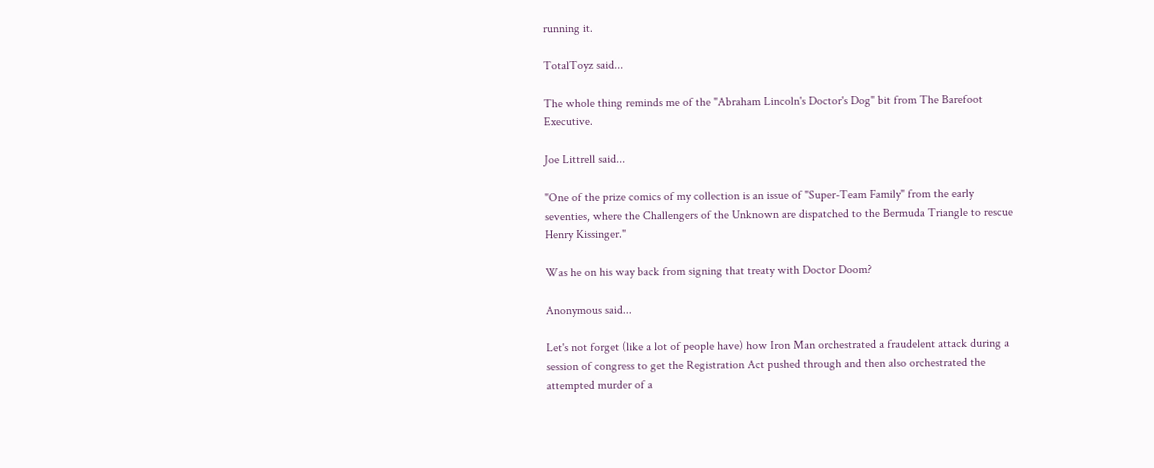running it.

TotalToyz said...

The whole thing reminds me of the "Abraham Lincoln's Doctor's Dog" bit from The Barefoot Executive.

Joe Littrell said...

"One of the prize comics of my collection is an issue of "Super-Team Family" from the early seventies, where the Challengers of the Unknown are dispatched to the Bermuda Triangle to rescue Henry Kissinger."

Was he on his way back from signing that treaty with Doctor Doom?

Anonymous said...

Let's not forget (like a lot of people have) how Iron Man orchestrated a fraudelent attack during a session of congress to get the Registration Act pushed through and then also orchestrated the attempted murder of a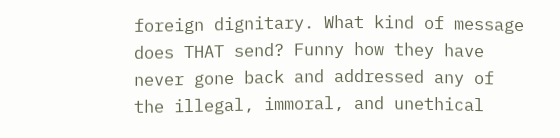foreign dignitary. What kind of message does THAT send? Funny how they have never gone back and addressed any of the illegal, immoral, and unethical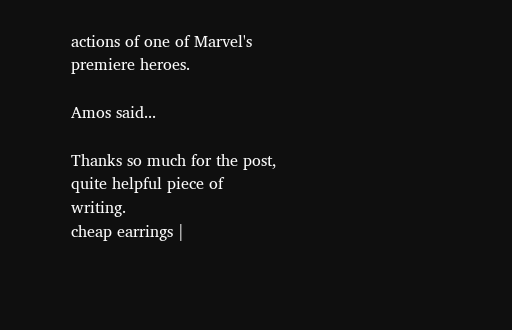actions of one of Marvel's premiere heroes.

Amos said...

Thanks so much for the post, quite helpful piece of writing.
cheap earrings |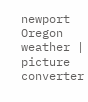newport Oregon weather | picture converter